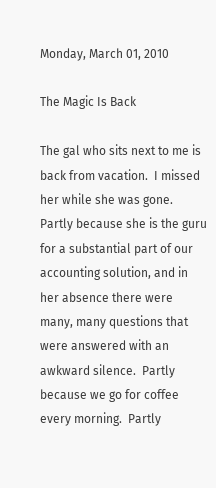Monday, March 01, 2010

The Magic Is Back

The gal who sits next to me is back from vacation.  I missed her while she was gone.  Partly because she is the guru for a substantial part of our accounting solution, and in her absence there were many, many questions that were answered with an awkward silence.  Partly because we go for coffee every morning.  Partly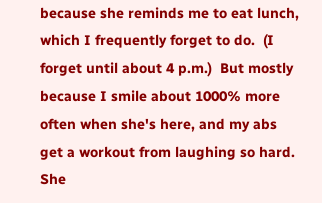because she reminds me to eat lunch, which I frequently forget to do.  (I forget until about 4 p.m.)  But mostly because I smile about 1000% more often when she's here, and my abs get a workout from laughing so hard.  She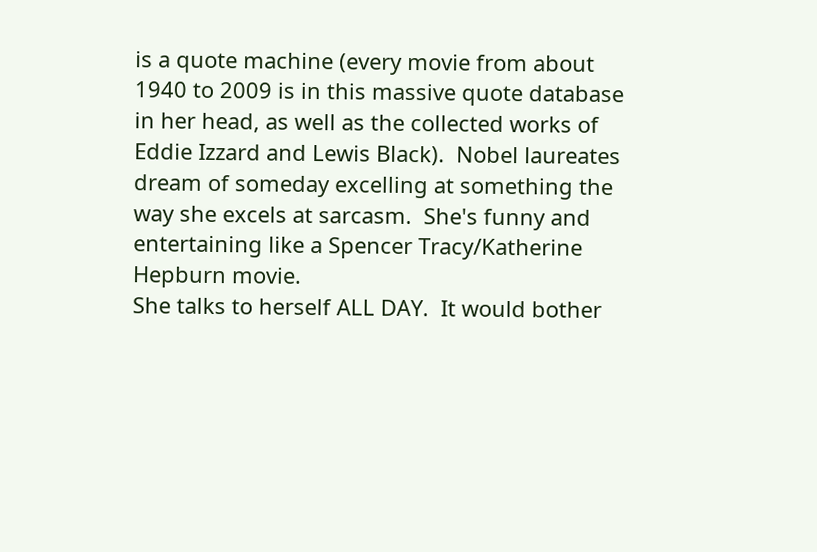is a quote machine (every movie from about 1940 to 2009 is in this massive quote database in her head, as well as the collected works of Eddie Izzard and Lewis Black).  Nobel laureates dream of someday excelling at something the way she excels at sarcasm.  She's funny and entertaining like a Spencer Tracy/Katherine Hepburn movie.
She talks to herself ALL DAY.  It would bother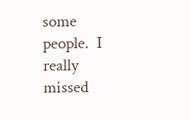some people.  I really missed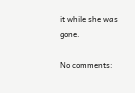it while she was gone.

No comments: